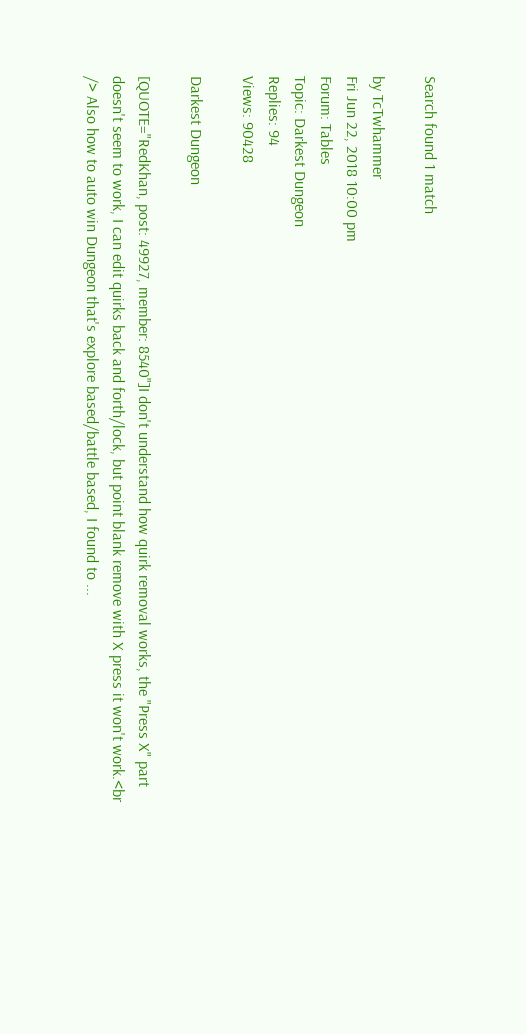Search found 1 match

by TcTwhammer
Fri Jun 22, 2018 10:00 pm
Forum: Tables
Topic: Darkest Dungeon
Replies: 94
Views: 90428

Darkest Dungeon

[QUOTE="RedKhan, post: 49927, member: 8540"]I don't understand how quirk removal works, the "Press X" part doesn't seem to work, I can edit quirks back and forth/lock, but point blank remove with X press it won't work.<br /> Also how to auto win Dungeon that's explore based/battle based, I found to ...